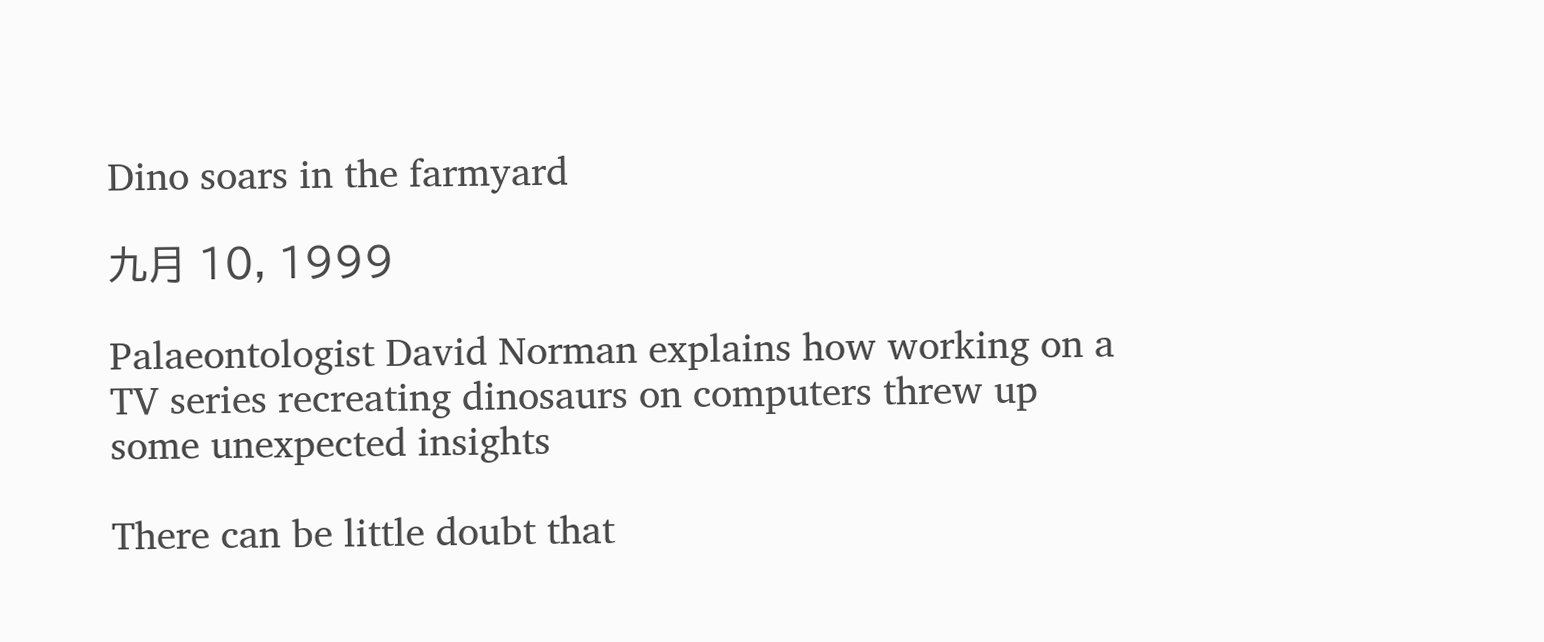Dino soars in the farmyard

九月 10, 1999

Palaeontologist David Norman explains how working on a TV series recreating dinosaurs on computers threw up some unexpected insights

There can be little doubt that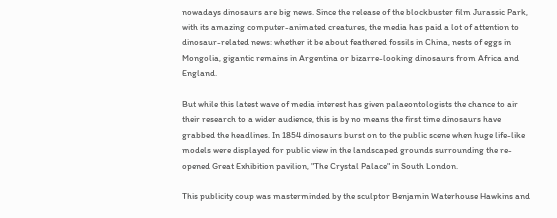nowadays dinosaurs are big news. Since the release of the blockbuster film Jurassic Park, with its amazing computer-animated creatures, the media has paid a lot of attention to dinosaur-related news: whether it be about feathered fossils in China, nests of eggs in Mongolia, gigantic remains in Argentina or bizarre-looking dinosaurs from Africa and England.

But while this latest wave of media interest has given palaeontologists the chance to air their research to a wider audience, this is by no means the first time dinosaurs have grabbed the headlines. In 1854 dinosaurs burst on to the public scene when huge life-like models were displayed for public view in the landscaped grounds surrounding the re-opened Great Exhibition pavilion, "The Crystal Palace" in South London.

This publicity coup was masterminded by the sculptor Benjamin Waterhouse Hawkins and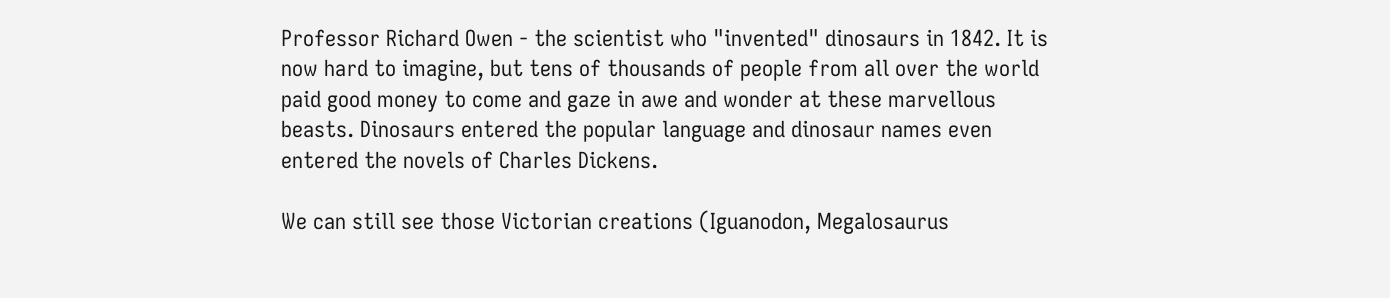Professor Richard Owen - the scientist who "invented" dinosaurs in 1842. It is now hard to imagine, but tens of thousands of people from all over the world paid good money to come and gaze in awe and wonder at these marvellous beasts. Dinosaurs entered the popular language and dinosaur names even entered the novels of Charles Dickens.

We can still see those Victorian creations (Iguanodon, Megalosaurus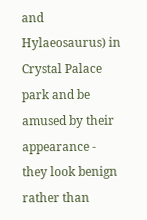and Hylaeosaurus) in Crystal Palace park and be amused by their appearance - they look benign rather than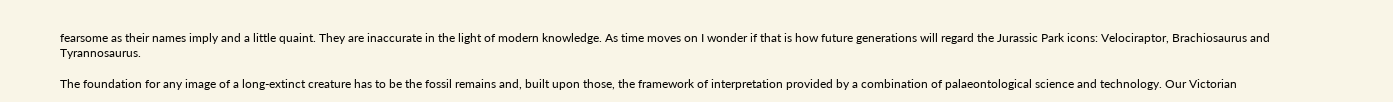fearsome as their names imply and a little quaint. They are inaccurate in the light of modern knowledge. As time moves on I wonder if that is how future generations will regard the Jurassic Park icons: Velociraptor, Brachiosaurus and Tyrannosaurus.

The foundation for any image of a long-extinct creature has to be the fossil remains and, built upon those, the framework of interpretation provided by a combination of palaeontological science and technology. Our Victorian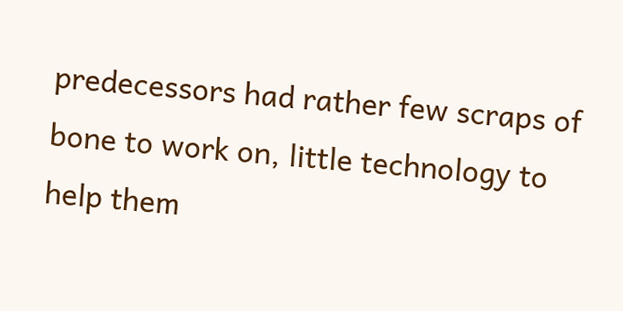predecessors had rather few scraps of bone to work on, little technology to help them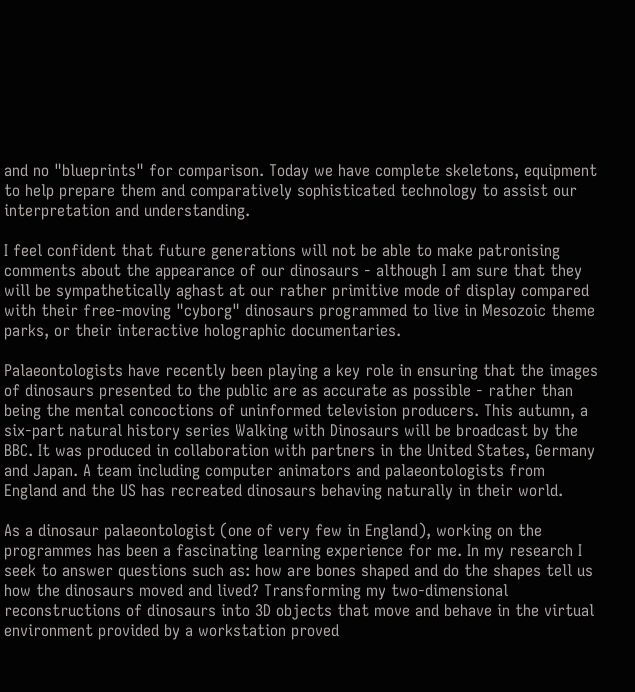and no "blueprints" for comparison. Today we have complete skeletons, equipment to help prepare them and comparatively sophisticated technology to assist our interpretation and understanding.

I feel confident that future generations will not be able to make patronising comments about the appearance of our dinosaurs - although I am sure that they will be sympathetically aghast at our rather primitive mode of display compared with their free-moving "cyborg" dinosaurs programmed to live in Mesozoic theme parks, or their interactive holographic documentaries.

Palaeontologists have recently been playing a key role in ensuring that the images of dinosaurs presented to the public are as accurate as possible - rather than being the mental concoctions of uninformed television producers. This autumn, a six-part natural history series Walking with Dinosaurs will be broadcast by the BBC. It was produced in collaboration with partners in the United States, Germany and Japan. A team including computer animators and palaeontologists from England and the US has recreated dinosaurs behaving naturally in their world.

As a dinosaur palaeontologist (one of very few in England), working on the programmes has been a fascinating learning experience for me. In my research I seek to answer questions such as: how are bones shaped and do the shapes tell us how the dinosaurs moved and lived? Transforming my two-dimensional reconstructions of dinosaurs into 3D objects that move and behave in the virtual environment provided by a workstation proved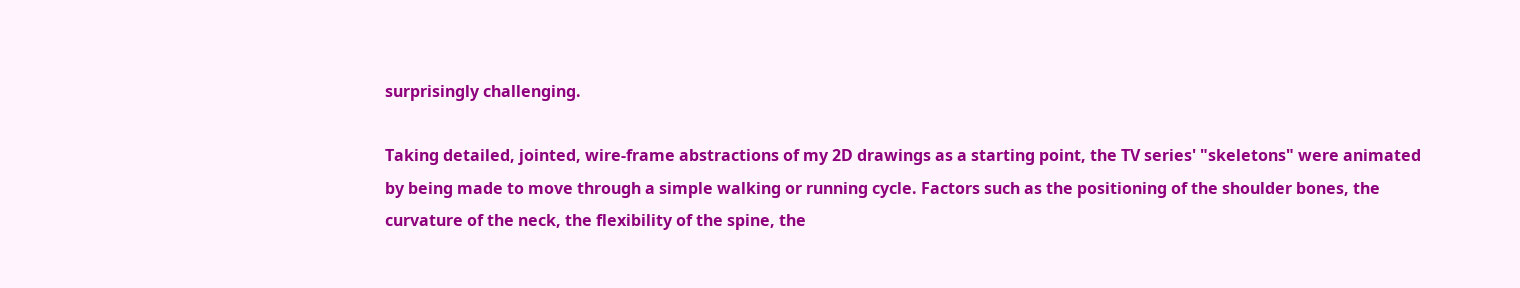surprisingly challenging.

Taking detailed, jointed, wire-frame abstractions of my 2D drawings as a starting point, the TV series' "skeletons" were animated by being made to move through a simple walking or running cycle. Factors such as the positioning of the shoulder bones, the curvature of the neck, the flexibility of the spine, the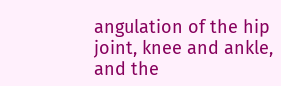angulation of the hip joint, knee and ankle, and the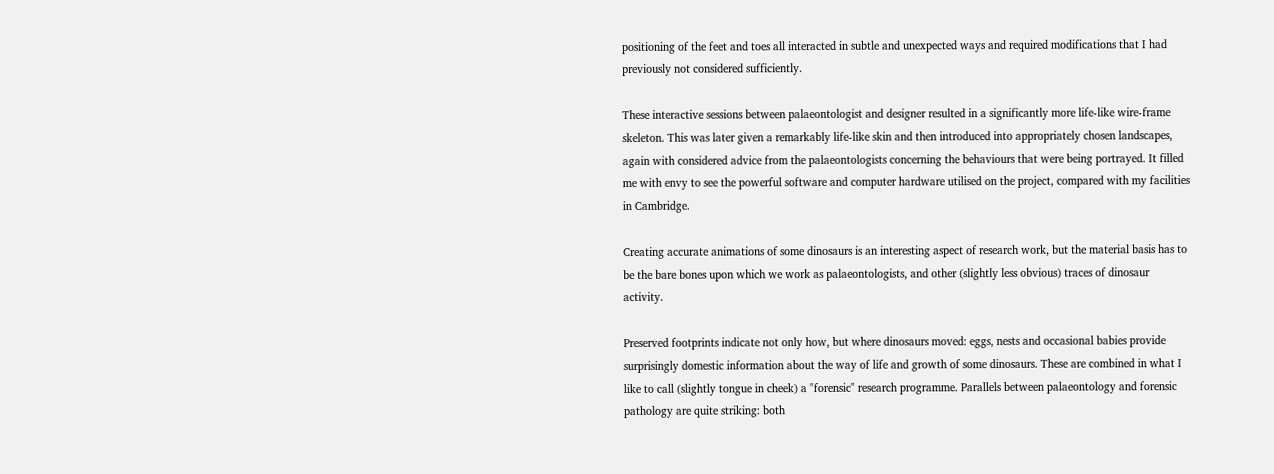positioning of the feet and toes all interacted in subtle and unexpected ways and required modifications that I had previously not considered sufficiently.

These interactive sessions between palaeontologist and designer resulted in a significantly more life-like wire-frame skeleton. This was later given a remarkably life-like skin and then introduced into appropriately chosen landscapes, again with considered advice from the palaeontologists concerning the behaviours that were being portrayed. It filled me with envy to see the powerful software and computer hardware utilised on the project, compared with my facilities in Cambridge.

Creating accurate animations of some dinosaurs is an interesting aspect of research work, but the material basis has to be the bare bones upon which we work as palaeontologists, and other (slightly less obvious) traces of dinosaur activity.

Preserved footprints indicate not only how, but where dinosaurs moved: eggs, nests and occasional babies provide surprisingly domestic information about the way of life and growth of some dinosaurs. These are combined in what I like to call (slightly tongue in cheek) a "forensic" research programme. Parallels between palaeontology and forensic pathology are quite striking: both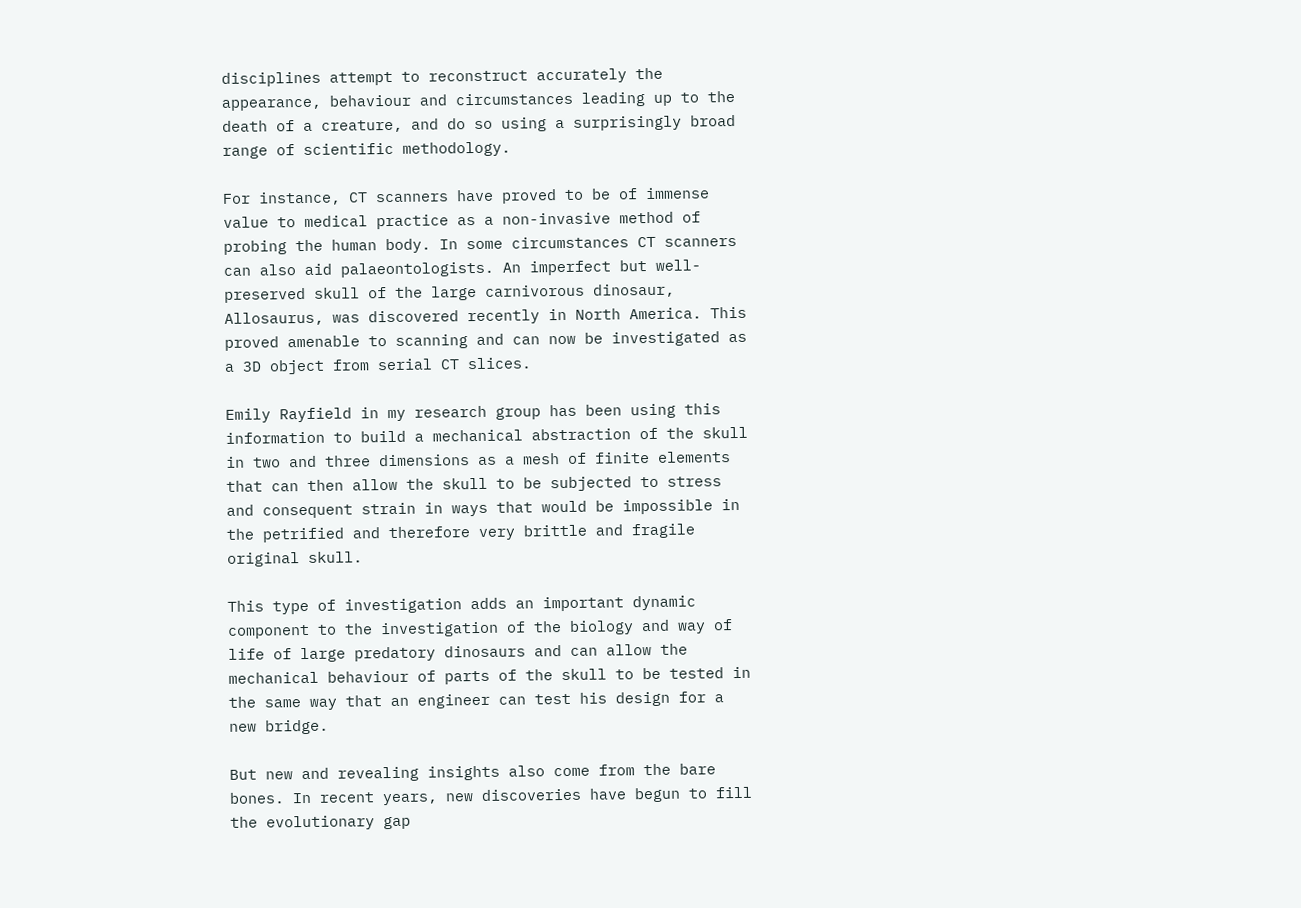disciplines attempt to reconstruct accurately the appearance, behaviour and circumstances leading up to the death of a creature, and do so using a surprisingly broad range of scientific methodology.

For instance, CT scanners have proved to be of immense value to medical practice as a non-invasive method of probing the human body. In some circumstances CT scanners can also aid palaeontologists. An imperfect but well-preserved skull of the large carnivorous dinosaur, Allosaurus, was discovered recently in North America. This proved amenable to scanning and can now be investigated as a 3D object from serial CT slices.

Emily Rayfield in my research group has been using this information to build a mechanical abstraction of the skull in two and three dimensions as a mesh of finite elements that can then allow the skull to be subjected to stress and consequent strain in ways that would be impossible in the petrified and therefore very brittle and fragile original skull.

This type of investigation adds an important dynamic component to the investigation of the biology and way of life of large predatory dinosaurs and can allow the mechanical behaviour of parts of the skull to be tested in the same way that an engineer can test his design for a new bridge.

But new and revealing insights also come from the bare bones. In recent years, new discoveries have begun to fill the evolutionary gap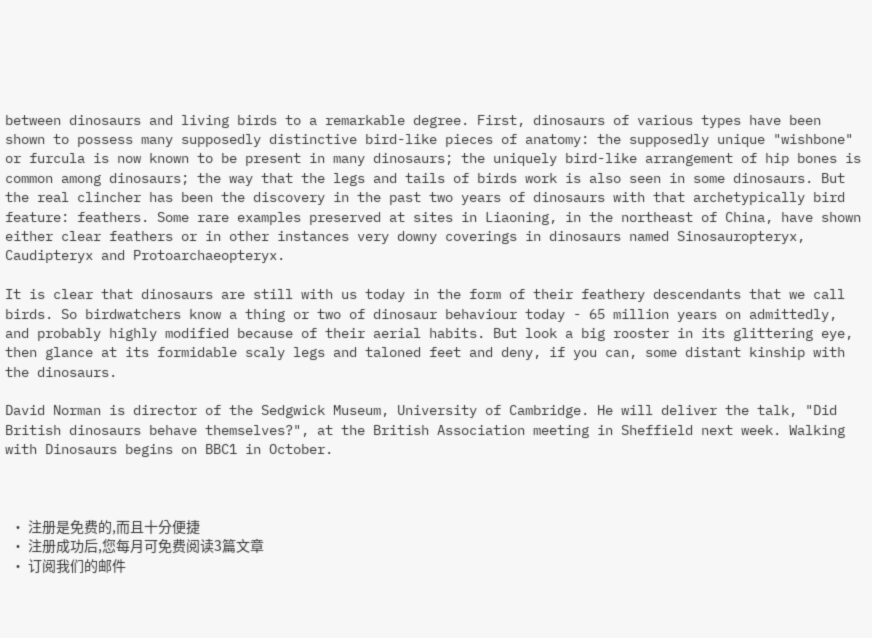between dinosaurs and living birds to a remarkable degree. First, dinosaurs of various types have been shown to possess many supposedly distinctive bird-like pieces of anatomy: the supposedly unique "wishbone" or furcula is now known to be present in many dinosaurs; the uniquely bird-like arrangement of hip bones is common among dinosaurs; the way that the legs and tails of birds work is also seen in some dinosaurs. But the real clincher has been the discovery in the past two years of dinosaurs with that archetypically bird feature: feathers. Some rare examples preserved at sites in Liaoning, in the northeast of China, have shown either clear feathers or in other instances very downy coverings in dinosaurs named Sinosauropteryx, Caudipteryx and Protoarchaeopteryx.

It is clear that dinosaurs are still with us today in the form of their feathery descendants that we call birds. So birdwatchers know a thing or two of dinosaur behaviour today - 65 million years on admittedly, and probably highly modified because of their aerial habits. But look a big rooster in its glittering eye, then glance at its formidable scaly legs and taloned feet and deny, if you can, some distant kinship with the dinosaurs.

David Norman is director of the Sedgwick Museum, University of Cambridge. He will deliver the talk, "Did British dinosaurs behave themselves?", at the British Association meeting in Sheffield next week. Walking with Dinosaurs begins on BBC1 in October.



  • 注册是免费的,而且十分便捷
  • 注册成功后,您每月可免费阅读3篇文章
  • 订阅我们的邮件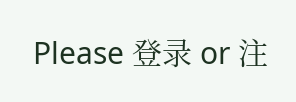Please 登录 or 注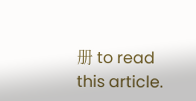册 to read this article.